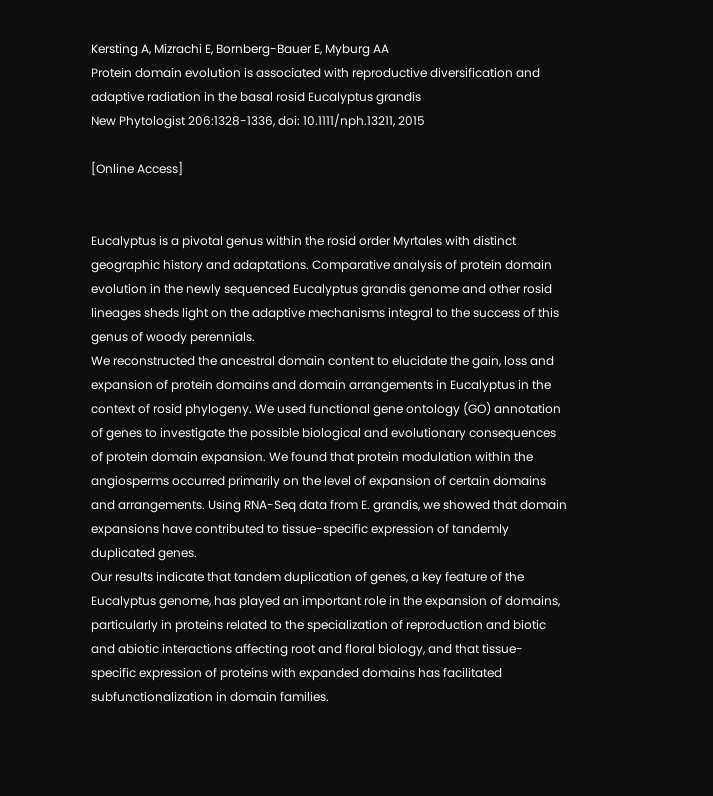Kersting A, Mizrachi E, Bornberg-Bauer E, Myburg AA
Protein domain evolution is associated with reproductive diversification and adaptive radiation in the basal rosid Eucalyptus grandis
New Phytologist 206:1328-1336, doi: 10.1111/nph.13211, 2015

[Online Access]


Eucalyptus is a pivotal genus within the rosid order Myrtales with distinct geographic history and adaptations. Comparative analysis of protein domain evolution in the newly sequenced Eucalyptus grandis genome and other rosid lineages sheds light on the adaptive mechanisms integral to the success of this genus of woody perennials.
We reconstructed the ancestral domain content to elucidate the gain, loss and expansion of protein domains and domain arrangements in Eucalyptus in the context of rosid phylogeny. We used functional gene ontology (GO) annotation of genes to investigate the possible biological and evolutionary consequences of protein domain expansion. We found that protein modulation within the angiosperms occurred primarily on the level of expansion of certain domains and arrangements. Using RNA-Seq data from E. grandis, we showed that domain expansions have contributed to tissue-specific expression of tandemly duplicated genes.
Our results indicate that tandem duplication of genes, a key feature of the Eucalyptus genome, has played an important role in the expansion of domains, particularly in proteins related to the specialization of reproduction and biotic and abiotic interactions affecting root and floral biology, and that tissue-specific expression of proteins with expanded domains has facilitated subfunctionalization in domain families.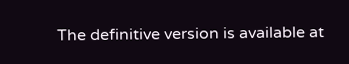The definitive version is available at